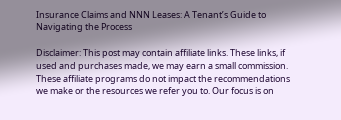Insurance Claims and NNN Leases: A Tenant’s Guide to Navigating the Process

Disclaimer: This post may contain affiliate links. These links, if used and purchases made, we may earn a small commission. These affiliate programs do not impact the recommendations we make or the resources we refer you to. Our focus is on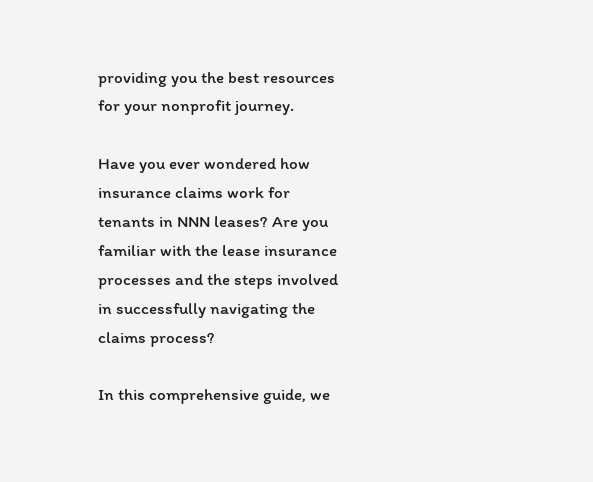providing you the best resources for your nonprofit journey.

Have you ever wondered how insurance claims work for tenants in NNN leases? Are you familiar with the lease insurance processes and the steps involved in successfully navigating the claims process?

In this comprehensive guide, we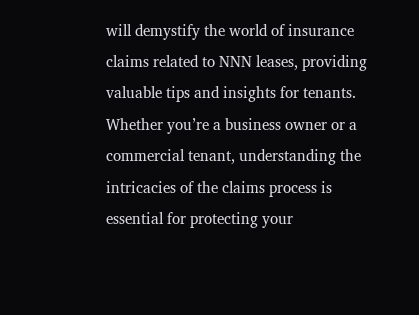will demystify the world of insurance claims related to NNN leases, providing valuable tips and insights for tenants. Whether you’re a business owner or a commercial tenant, understanding the intricacies of the claims process is essential for protecting your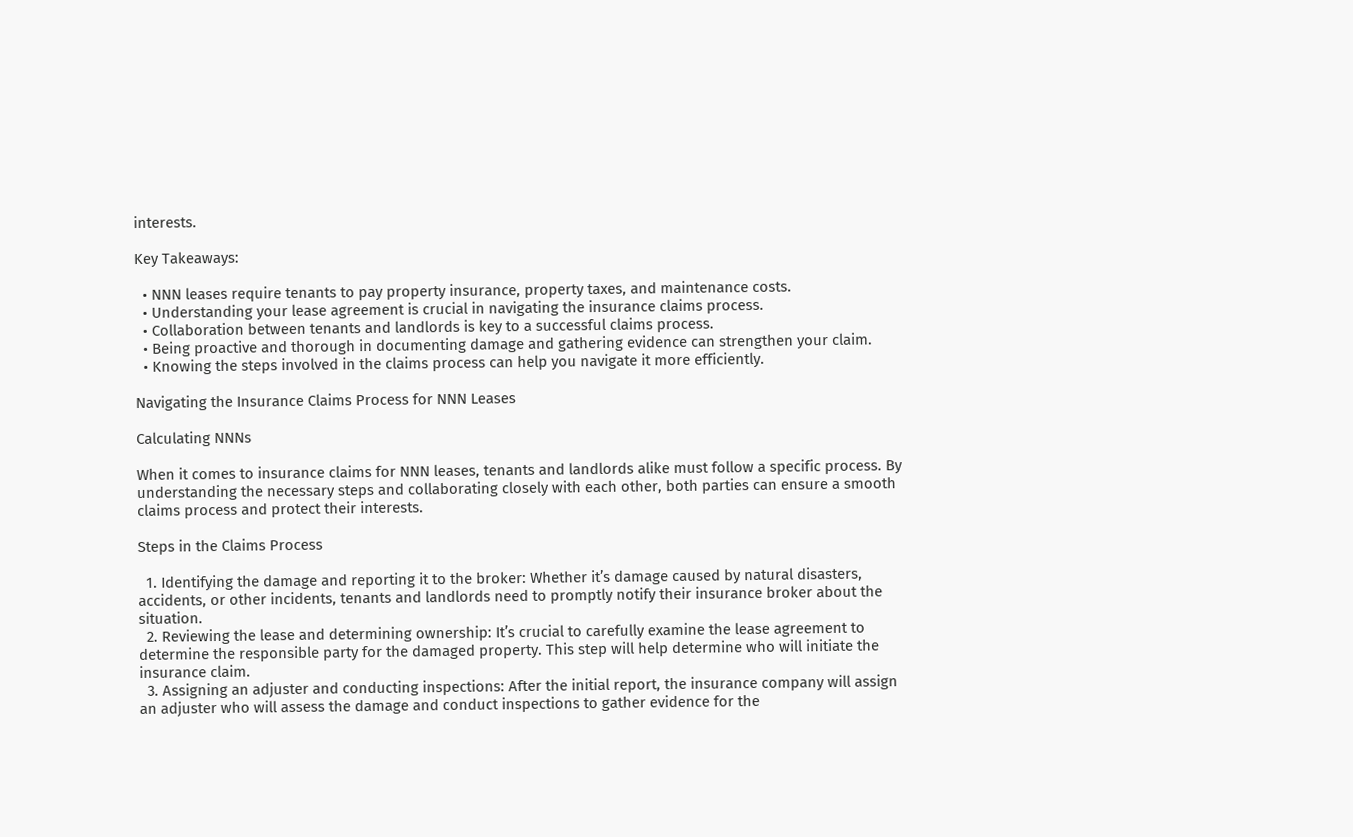interests.

Key Takeaways:

  • NNN leases require tenants to pay property insurance, property taxes, and maintenance costs.
  • Understanding your lease agreement is crucial in navigating the insurance claims process.
  • Collaboration between tenants and landlords is key to a successful claims process.
  • Being proactive and thorough in documenting damage and gathering evidence can strengthen your claim.
  • Knowing the steps involved in the claims process can help you navigate it more efficiently.

Navigating the Insurance Claims Process for NNN Leases

Calculating NNNs

When it comes to insurance claims for NNN leases, tenants and landlords alike must follow a specific process. By understanding the necessary steps and collaborating closely with each other, both parties can ensure a smooth claims process and protect their interests.

Steps in the Claims Process

  1. Identifying the damage and reporting it to the broker: Whether it’s damage caused by natural disasters, accidents, or other incidents, tenants and landlords need to promptly notify their insurance broker about the situation.
  2. Reviewing the lease and determining ownership: It’s crucial to carefully examine the lease agreement to determine the responsible party for the damaged property. This step will help determine who will initiate the insurance claim.
  3. Assigning an adjuster and conducting inspections: After the initial report, the insurance company will assign an adjuster who will assess the damage and conduct inspections to gather evidence for the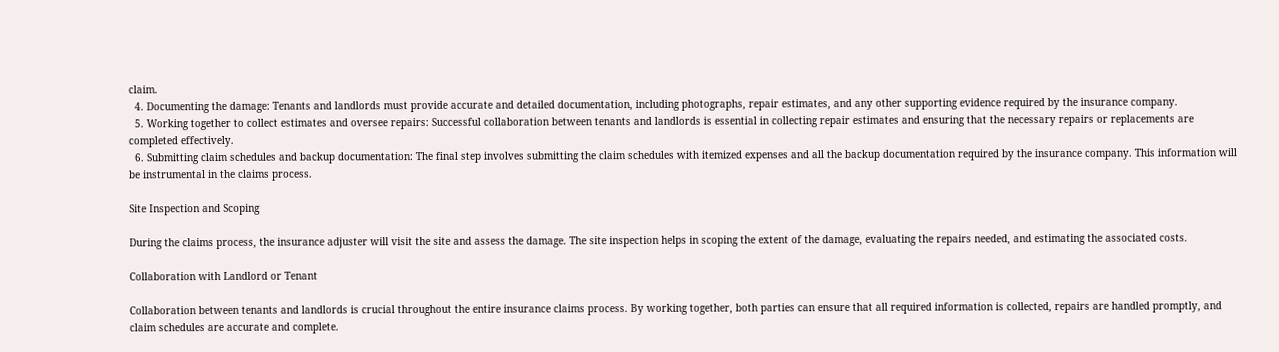claim.
  4. Documenting the damage: Tenants and landlords must provide accurate and detailed documentation, including photographs, repair estimates, and any other supporting evidence required by the insurance company.
  5. Working together to collect estimates and oversee repairs: Successful collaboration between tenants and landlords is essential in collecting repair estimates and ensuring that the necessary repairs or replacements are completed effectively.
  6. Submitting claim schedules and backup documentation: The final step involves submitting the claim schedules with itemized expenses and all the backup documentation required by the insurance company. This information will be instrumental in the claims process.

Site Inspection and Scoping

During the claims process, the insurance adjuster will visit the site and assess the damage. The site inspection helps in scoping the extent of the damage, evaluating the repairs needed, and estimating the associated costs.

Collaboration with Landlord or Tenant

Collaboration between tenants and landlords is crucial throughout the entire insurance claims process. By working together, both parties can ensure that all required information is collected, repairs are handled promptly, and claim schedules are accurate and complete.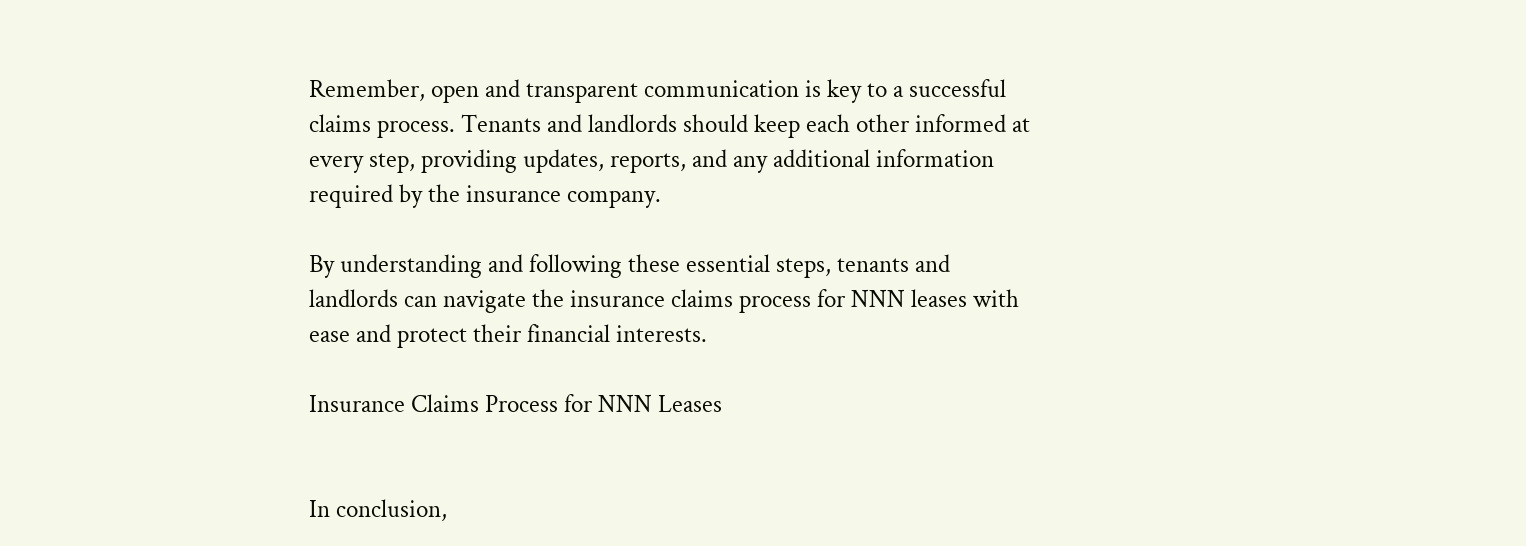Remember, open and transparent communication is key to a successful claims process. Tenants and landlords should keep each other informed at every step, providing updates, reports, and any additional information required by the insurance company.

By understanding and following these essential steps, tenants and landlords can navigate the insurance claims process for NNN leases with ease and protect their financial interests.

Insurance Claims Process for NNN Leases


In conclusion,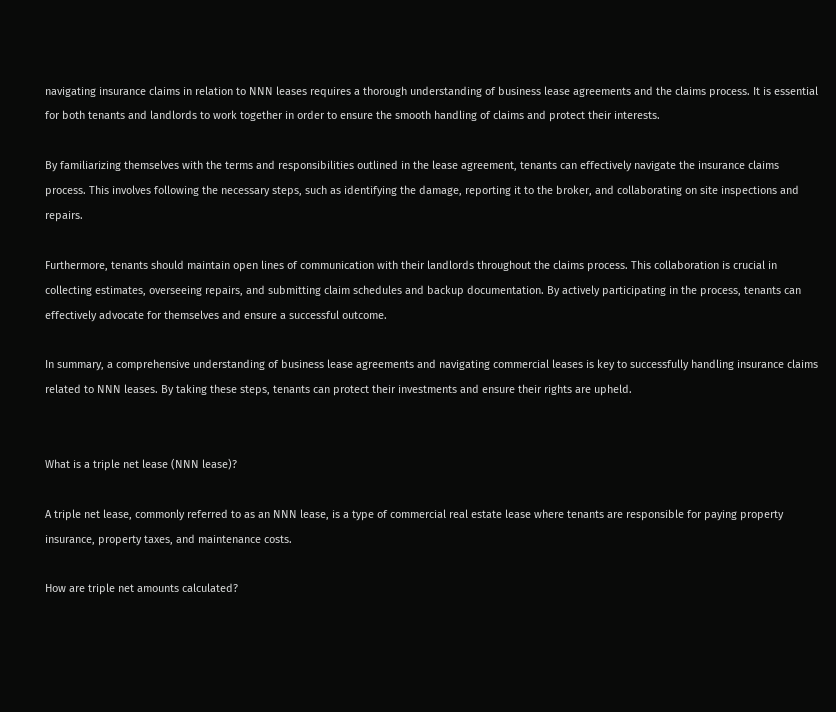navigating insurance claims in relation to NNN leases requires a thorough understanding of business lease agreements and the claims process. It is essential for both tenants and landlords to work together in order to ensure the smooth handling of claims and protect their interests.

By familiarizing themselves with the terms and responsibilities outlined in the lease agreement, tenants can effectively navigate the insurance claims process. This involves following the necessary steps, such as identifying the damage, reporting it to the broker, and collaborating on site inspections and repairs.

Furthermore, tenants should maintain open lines of communication with their landlords throughout the claims process. This collaboration is crucial in collecting estimates, overseeing repairs, and submitting claim schedules and backup documentation. By actively participating in the process, tenants can effectively advocate for themselves and ensure a successful outcome.

In summary, a comprehensive understanding of business lease agreements and navigating commercial leases is key to successfully handling insurance claims related to NNN leases. By taking these steps, tenants can protect their investments and ensure their rights are upheld.


What is a triple net lease (NNN lease)?

A triple net lease, commonly referred to as an NNN lease, is a type of commercial real estate lease where tenants are responsible for paying property insurance, property taxes, and maintenance costs.

How are triple net amounts calculated?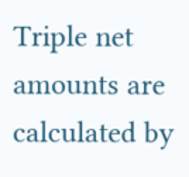Triple net amounts are calculated by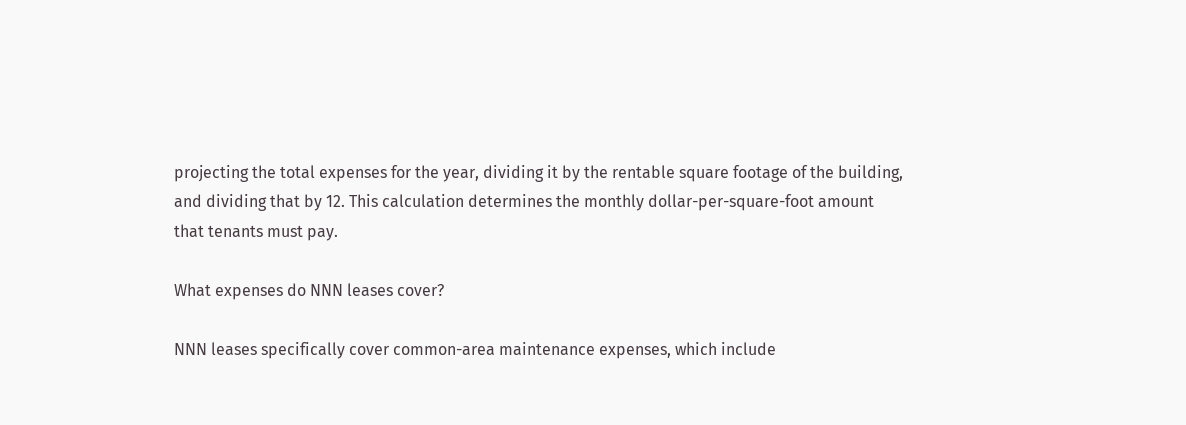projecting the total expenses for the year, dividing it by the rentable square footage of the building, and dividing that by 12. This calculation determines the monthly dollar-per-square-foot amount that tenants must pay.

What expenses do NNN leases cover?

NNN leases specifically cover common-area maintenance expenses, which include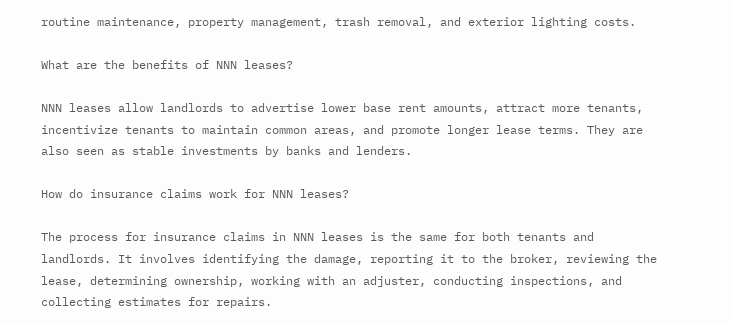routine maintenance, property management, trash removal, and exterior lighting costs.

What are the benefits of NNN leases?

NNN leases allow landlords to advertise lower base rent amounts, attract more tenants, incentivize tenants to maintain common areas, and promote longer lease terms. They are also seen as stable investments by banks and lenders.

How do insurance claims work for NNN leases?

The process for insurance claims in NNN leases is the same for both tenants and landlords. It involves identifying the damage, reporting it to the broker, reviewing the lease, determining ownership, working with an adjuster, conducting inspections, and collecting estimates for repairs.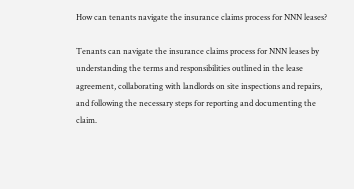How can tenants navigate the insurance claims process for NNN leases?

Tenants can navigate the insurance claims process for NNN leases by understanding the terms and responsibilities outlined in the lease agreement, collaborating with landlords on site inspections and repairs, and following the necessary steps for reporting and documenting the claim.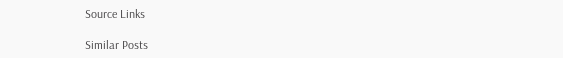Source Links

Similar Posts